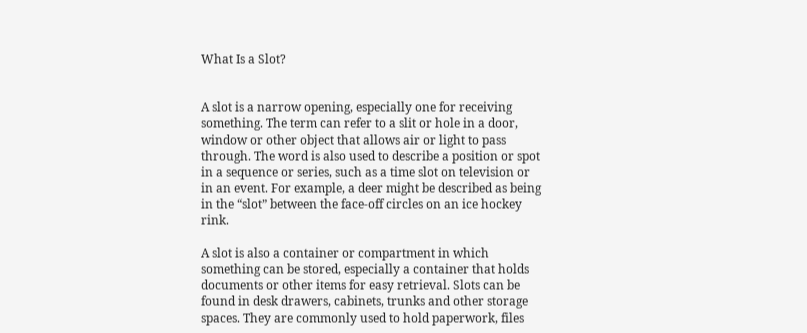What Is a Slot?


A slot is a narrow opening, especially one for receiving something. The term can refer to a slit or hole in a door, window or other object that allows air or light to pass through. The word is also used to describe a position or spot in a sequence or series, such as a time slot on television or in an event. For example, a deer might be described as being in the “slot” between the face-off circles on an ice hockey rink.

A slot is also a container or compartment in which something can be stored, especially a container that holds documents or other items for easy retrieval. Slots can be found in desk drawers, cabinets, trunks and other storage spaces. They are commonly used to hold paperwork, files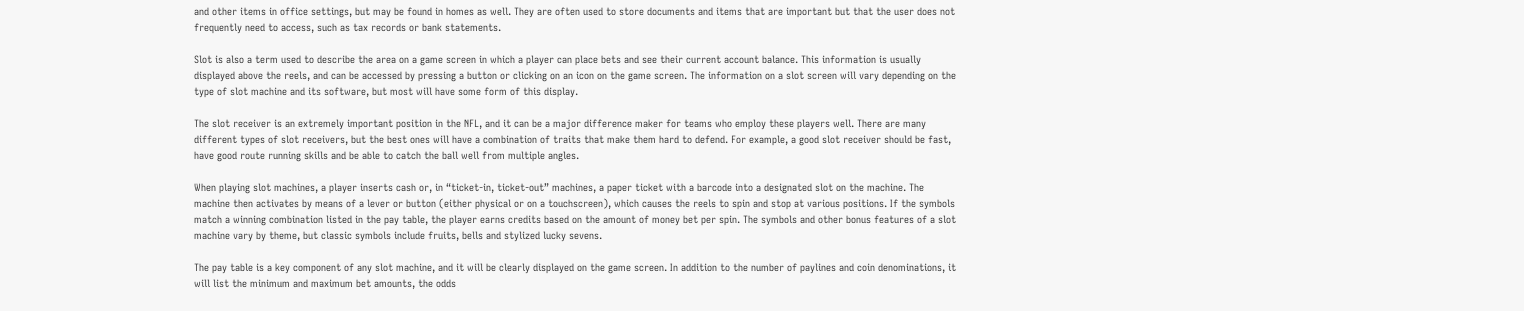and other items in office settings, but may be found in homes as well. They are often used to store documents and items that are important but that the user does not frequently need to access, such as tax records or bank statements.

Slot is also a term used to describe the area on a game screen in which a player can place bets and see their current account balance. This information is usually displayed above the reels, and can be accessed by pressing a button or clicking on an icon on the game screen. The information on a slot screen will vary depending on the type of slot machine and its software, but most will have some form of this display.

The slot receiver is an extremely important position in the NFL, and it can be a major difference maker for teams who employ these players well. There are many different types of slot receivers, but the best ones will have a combination of traits that make them hard to defend. For example, a good slot receiver should be fast, have good route running skills and be able to catch the ball well from multiple angles.

When playing slot machines, a player inserts cash or, in “ticket-in, ticket-out” machines, a paper ticket with a barcode into a designated slot on the machine. The machine then activates by means of a lever or button (either physical or on a touchscreen), which causes the reels to spin and stop at various positions. If the symbols match a winning combination listed in the pay table, the player earns credits based on the amount of money bet per spin. The symbols and other bonus features of a slot machine vary by theme, but classic symbols include fruits, bells and stylized lucky sevens.

The pay table is a key component of any slot machine, and it will be clearly displayed on the game screen. In addition to the number of paylines and coin denominations, it will list the minimum and maximum bet amounts, the odds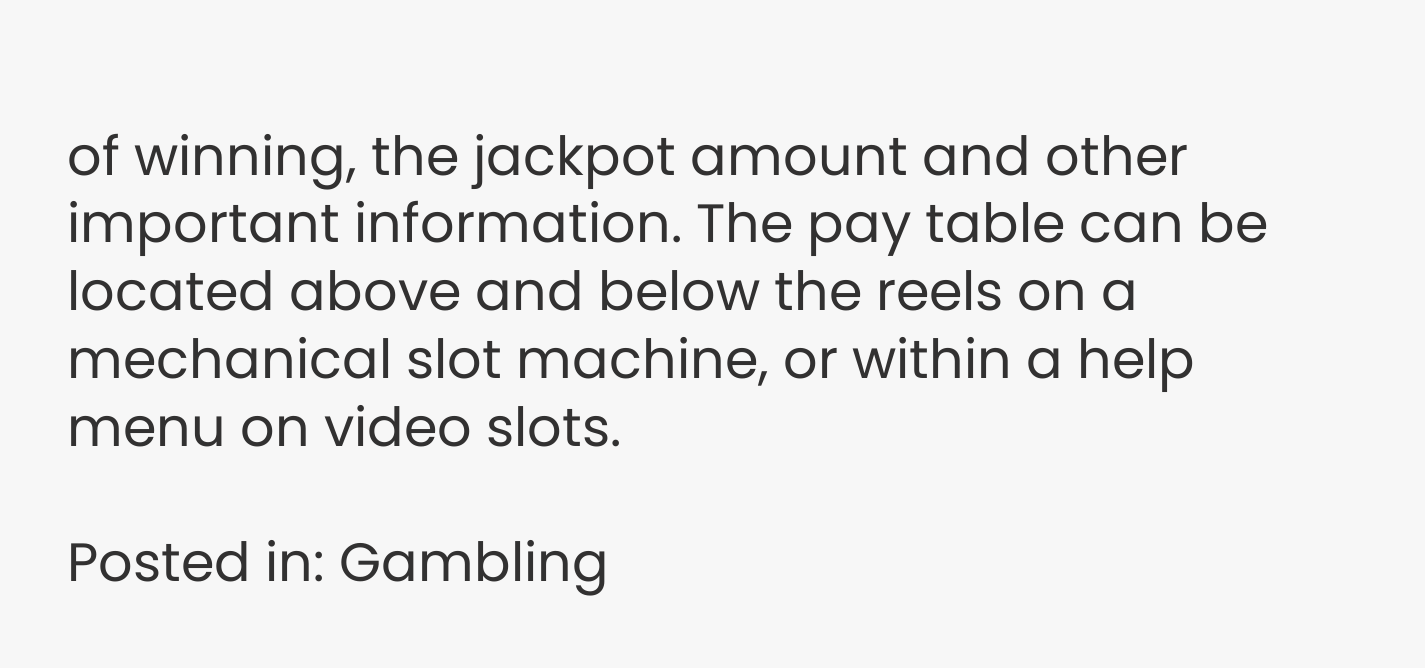of winning, the jackpot amount and other important information. The pay table can be located above and below the reels on a mechanical slot machine, or within a help menu on video slots.

Posted in: Gambling